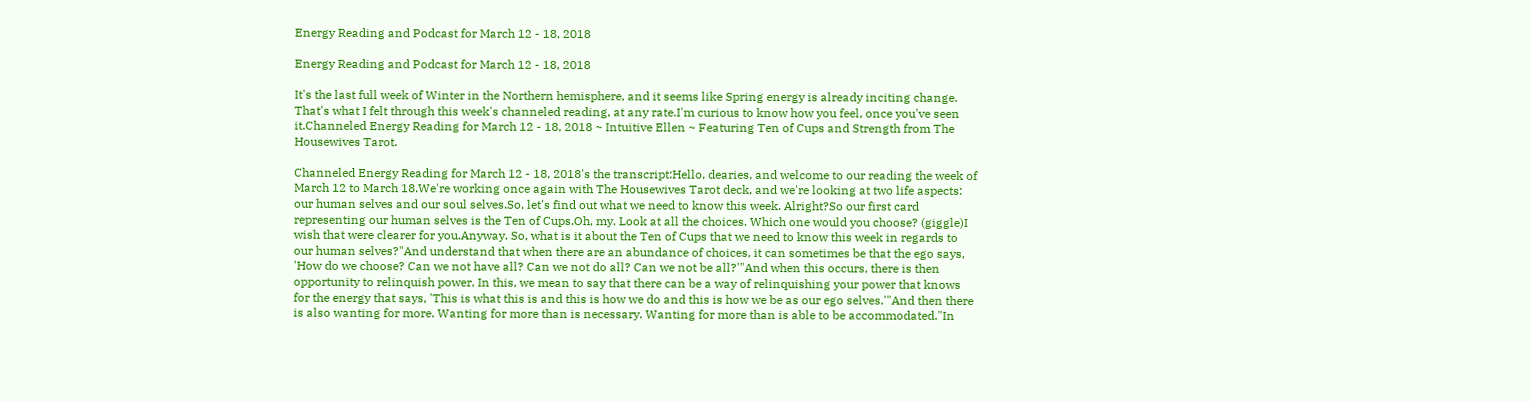Energy Reading and Podcast for March 12 - 18, 2018

Energy Reading and Podcast for March 12 - 18, 2018

It's the last full week of Winter in the Northern hemisphere, and it seems like Spring energy is already inciting change. That's what I felt through this week's channeled reading, at any rate.I'm curious to know how you feel, once you've seen it.Channeled Energy Reading for March 12 - 18, 2018 ~ Intuitive Ellen ~ Featuring Ten of Cups and Strength from The Housewives Tarot.

Channeled Energy Reading for March 12 - 18, 2018's the transcript:Hello, dearies, and welcome to our reading the week of March 12 to March 18.We're working once again with The Housewives Tarot deck, and we're looking at two life aspects: our human selves and our soul selves.So, let's find out what we need to know this week. Alright?So our first card representing our human selves is the Ten of Cups.Oh, my. Look at all the choices. Which one would you choose? (giggle)I wish that were clearer for you.Anyway. So, what is it about the Ten of Cups that we need to know this week in regards to our human selves?"And understand that when there are an abundance of choices, it can sometimes be that the ego says, 'How do we choose? Can we not have all? Can we not do all? Can we not be all?'"And when this occurs, there is then opportunity to relinquish power. In this, we mean to say that there can be a way of relinquishing your power that knows for the energy that says, 'This is what this is and this is how we do and this is how we be as our ego selves.'"And then there is also wanting for more. Wanting for more than is necessary. Wanting for more than is able to be accommodated."In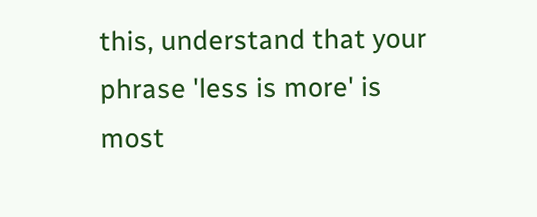this, understand that your phrase 'less is more' is most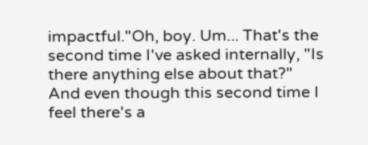impactful."Oh, boy. Um... That's the second time I've asked internally, "Is there anything else about that?" And even though this second time I feel there's a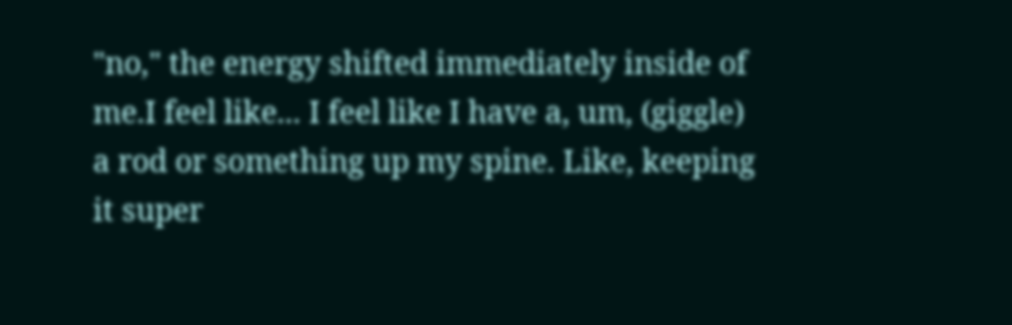"no," the energy shifted immediately inside of me.I feel like... I feel like I have a, um, (giggle) a rod or something up my spine. Like, keeping it super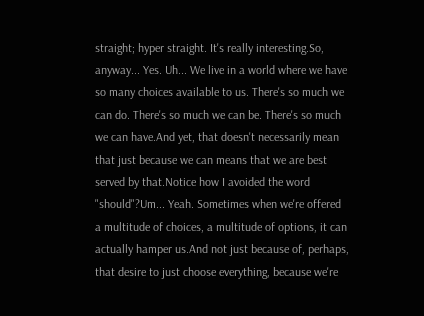straight; hyper straight. It's really interesting.So, anyway... Yes. Uh... We live in a world where we have so many choices available to us. There's so much we can do. There's so much we can be. There's so much we can have.And yet, that doesn't necessarily mean that just because we can means that we are best served by that.Notice how I avoided the word "should"?Um... Yeah. Sometimes when we're offered a multitude of choices, a multitude of options, it can actually hamper us.And not just because of, perhaps, that desire to just choose everything, because we're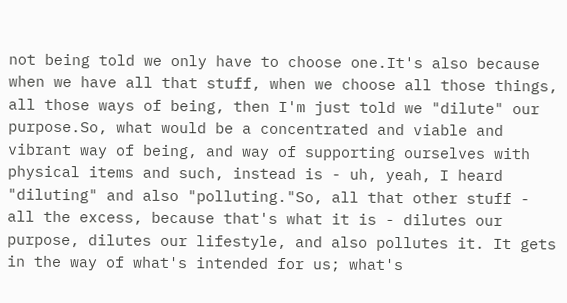not being told we only have to choose one.It's also because when we have all that stuff, when we choose all those things, all those ways of being, then I'm just told we "dilute" our purpose.So, what would be a concentrated and viable and vibrant way of being, and way of supporting ourselves with physical items and such, instead is - uh, yeah, I heard "diluting" and also "polluting."So, all that other stuff - all the excess, because that's what it is - dilutes our purpose, dilutes our lifestyle, and also pollutes it. It gets in the way of what's intended for us; what's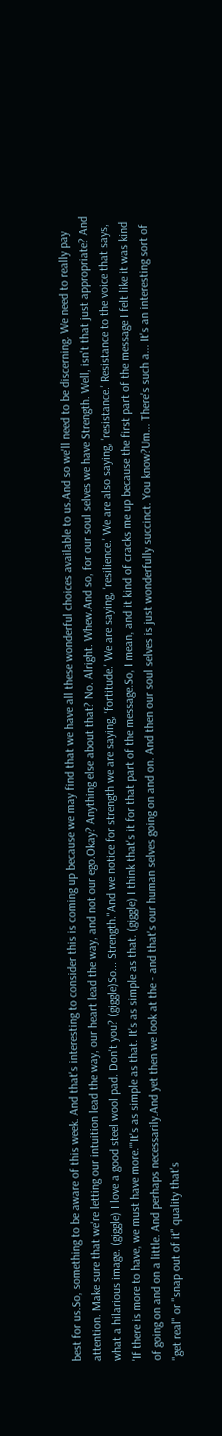best for us.So, something to be aware of this week. And that's interesting to consider this is coming up because we may find that we have all these wonderful choices available to us.And so we'll need to be discerning. We need to really pay attention. Make sure that we're letting our intuition lead the way, our heart lead the way, and not our ego.Okay? Anything else about that? No. Alright. Whew.And so, for our soul selves we have Strength. Well, isn't that just appropriate? And what a hilarious image. (giggle) I love a good steel wool pad. Don't you? (giggle)So... Strength."And we notice for strength we are saying, 'fortitude.' We are saying, 'resilience.' We are also saying, 'resistance.' Resistance to the voice that says, 'If there is more to have, we must have more.'"It's as simple as that. It's as simple as that. (giggle) I think that's it for that part of the message.So, I mean, and it kind of cracks me up because the first part of the message I felt like it was kind of going on and on a little. And perhaps necessarily.And yet then we look at the - and that's our human selves going on and on. And then our soul selves is just wonderfully succinct. You know?Um... There's such a... It's an interesting sort of "get real" or "snap out of it" quality that's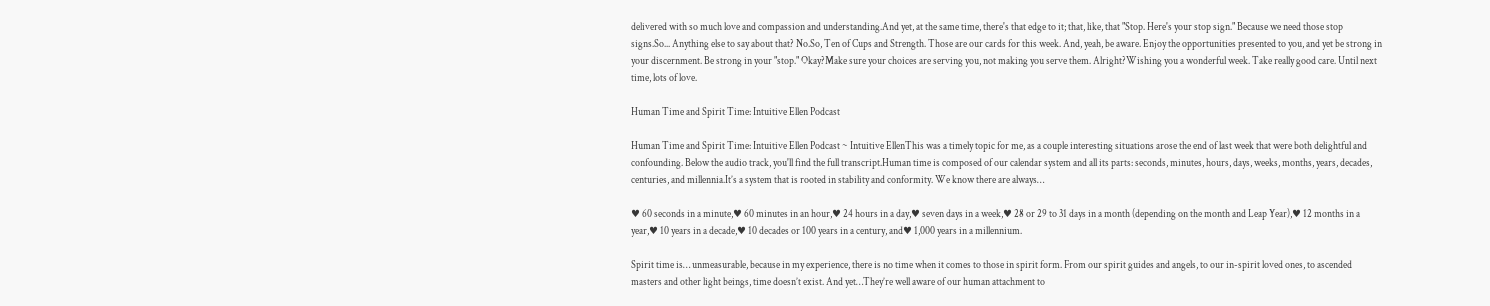delivered with so much love and compassion and understanding.And yet, at the same time, there's that edge to it; that, like, that "Stop. Here's your stop sign." Because we need those stop signs.So... Anything else to say about that? No.So, Ten of Cups and Strength. Those are our cards for this week. And, yeah, be aware. Enjoy the opportunities presented to you, and yet be strong in your discernment. Be strong in your "stop." Okay?Make sure your choices are serving you, not making you serve them. Alright?Wishing you a wonderful week. Take really good care. Until next time, lots of love.

Human Time and Spirit Time: Intuitive Ellen Podcast

Human Time and Spirit Time: Intuitive Ellen Podcast ~ Intuitive EllenThis was a timely topic for me, as a couple interesting situations arose the end of last week that were both delightful and confounding. Below the audio track, you'll find the full transcript.Human time is composed of our calendar system and all its parts: seconds, minutes, hours, days, weeks, months, years, decades, centuries, and millennia.It’s a system that is rooted in stability and conformity. We know there are always…

♥ 60 seconds in a minute,♥ 60 minutes in an hour,♥ 24 hours in a day,♥ seven days in a week,♥ 28 or 29 to 31 days in a month (depending on the month and Leap Year),♥ 12 months in a year,♥ 10 years in a decade,♥ 10 decades or 100 years in a century, and♥ 1,000 years in a millennium.

Spirit time is… unmeasurable, because in my experience, there is no time when it comes to those in spirit form. From our spirit guides and angels, to our in-spirit loved ones, to ascended masters and other light beings, time doesn’t exist. And yet…They’re well aware of our human attachment to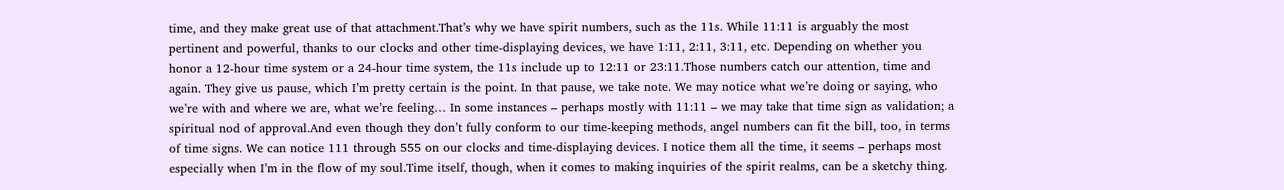time, and they make great use of that attachment.That’s why we have spirit numbers, such as the 11s. While 11:11 is arguably the most pertinent and powerful, thanks to our clocks and other time-displaying devices, we have 1:11, 2:11, 3:11, etc. Depending on whether you honor a 12-hour time system or a 24-hour time system, the 11s include up to 12:11 or 23:11.Those numbers catch our attention, time and again. They give us pause, which I’m pretty certain is the point. In that pause, we take note. We may notice what we’re doing or saying, who we’re with and where we are, what we’re feeling… In some instances – perhaps mostly with 11:11 – we may take that time sign as validation; a spiritual nod of approval.And even though they don’t fully conform to our time-keeping methods, angel numbers can fit the bill, too, in terms of time signs. We can notice 111 through 555 on our clocks and time-displaying devices. I notice them all the time, it seems – perhaps most especially when I’m in the flow of my soul.Time itself, though, when it comes to making inquiries of the spirit realms, can be a sketchy thing.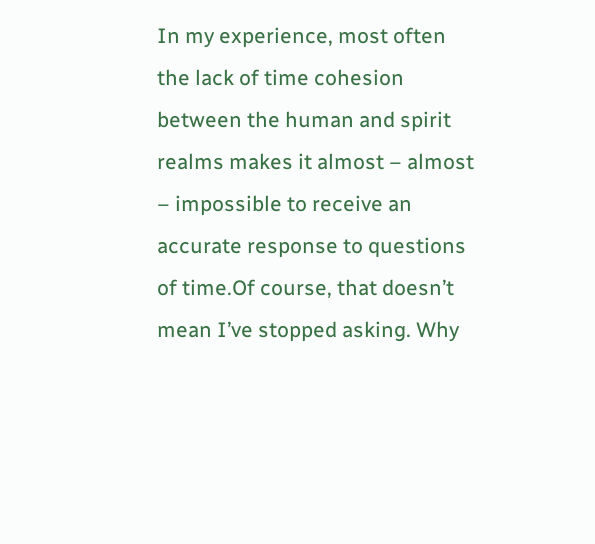In my experience, most often the lack of time cohesion between the human and spirit realms makes it almost – almost – impossible to receive an accurate response to questions of time.Of course, that doesn’t mean I’ve stopped asking. Why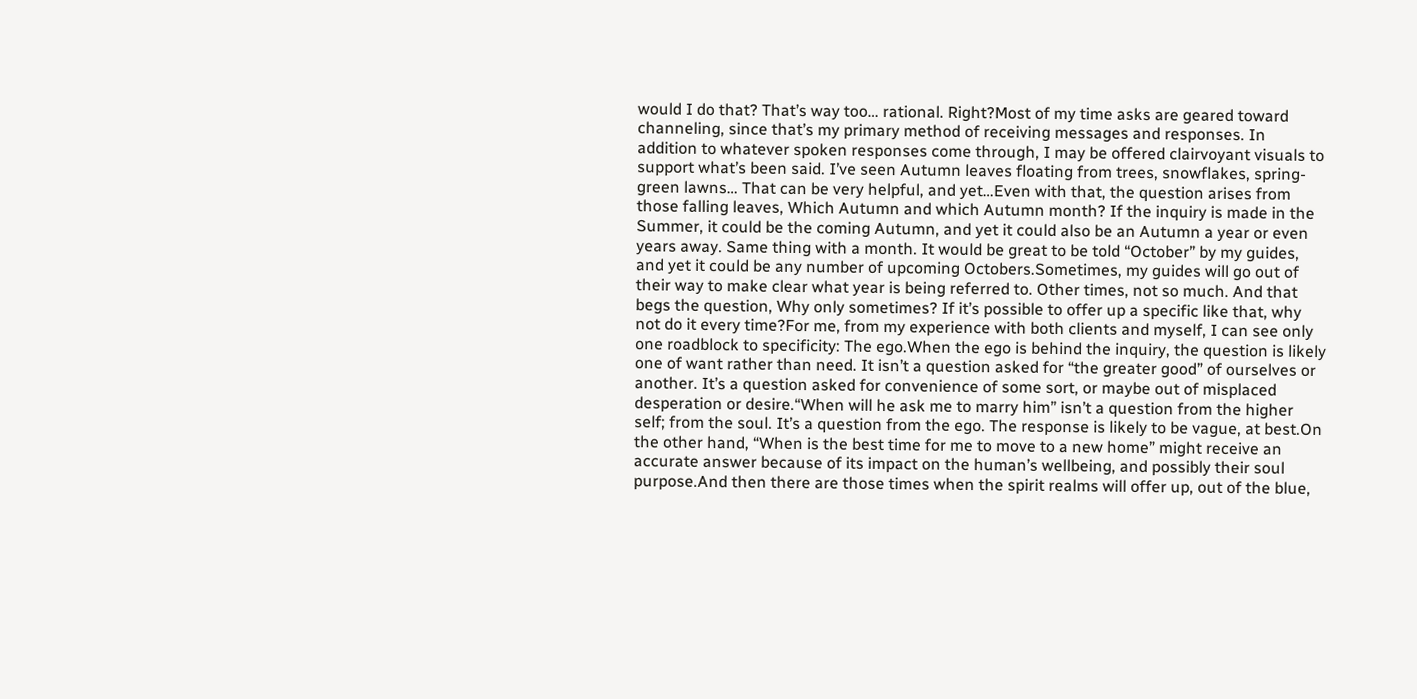would I do that? That’s way too… rational. Right?Most of my time asks are geared toward channeling, since that’s my primary method of receiving messages and responses. In addition to whatever spoken responses come through, I may be offered clairvoyant visuals to support what’s been said. I’ve seen Autumn leaves floating from trees, snowflakes, spring-green lawns… That can be very helpful, and yet…Even with that, the question arises from those falling leaves, Which Autumn and which Autumn month? If the inquiry is made in the Summer, it could be the coming Autumn, and yet it could also be an Autumn a year or even years away. Same thing with a month. It would be great to be told “October” by my guides, and yet it could be any number of upcoming Octobers.Sometimes, my guides will go out of their way to make clear what year is being referred to. Other times, not so much. And that begs the question, Why only sometimes? If it’s possible to offer up a specific like that, why not do it every time?For me, from my experience with both clients and myself, I can see only one roadblock to specificity: The ego.When the ego is behind the inquiry, the question is likely one of want rather than need. It isn’t a question asked for “the greater good” of ourselves or another. It’s a question asked for convenience of some sort, or maybe out of misplaced desperation or desire.“When will he ask me to marry him” isn’t a question from the higher self; from the soul. It’s a question from the ego. The response is likely to be vague, at best.On the other hand, “When is the best time for me to move to a new home” might receive an accurate answer because of its impact on the human’s wellbeing, and possibly their soul purpose.And then there are those times when the spirit realms will offer up, out of the blue,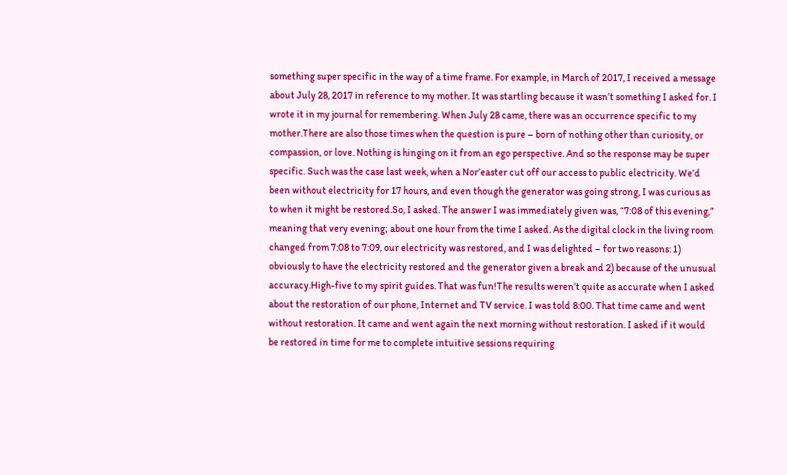something super specific in the way of a time frame. For example, in March of 2017, I received a message about July 28, 2017 in reference to my mother. It was startling because it wasn’t something I asked for. I wrote it in my journal for remembering. When July 28 came, there was an occurrence specific to my mother.There are also those times when the question is pure – born of nothing other than curiosity, or compassion, or love. Nothing is hinging on it from an ego perspective. And so the response may be super specific. Such was the case last week, when a Nor’easter cut off our access to public electricity. We’d been without electricity for 17 hours, and even though the generator was going strong, I was curious as to when it might be restored.So, I asked. The answer I was immediately given was, “7:08 of this evening,” meaning that very evening; about one hour from the time I asked. As the digital clock in the living room changed from 7:08 to 7:09, our electricity was restored, and I was delighted – for two reasons: 1) obviously to have the electricity restored and the generator given a break and 2) because of the unusual accuracy.High-five to my spirit guides. That was fun!The results weren’t quite as accurate when I asked about the restoration of our phone, Internet and TV service. I was told 8:00. That time came and went without restoration. It came and went again the next morning without restoration. I asked if it would be restored in time for me to complete intuitive sessions requiring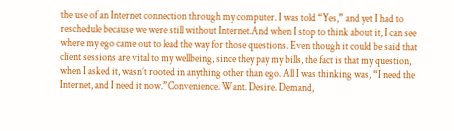the use of an Internet connection through my computer. I was told “Yes,” and yet I had to reschedule because we were still without Internet.And when I stop to think about it, I can see where my ego came out to lead the way for those questions. Even though it could be said that client sessions are vital to my wellbeing, since they pay my bills, the fact is that my question, when I asked it, wasn’t rooted in anything other than ego. All I was thinking was, “I need the Internet, and I need it now.”Convenience. Want. Desire. Demand,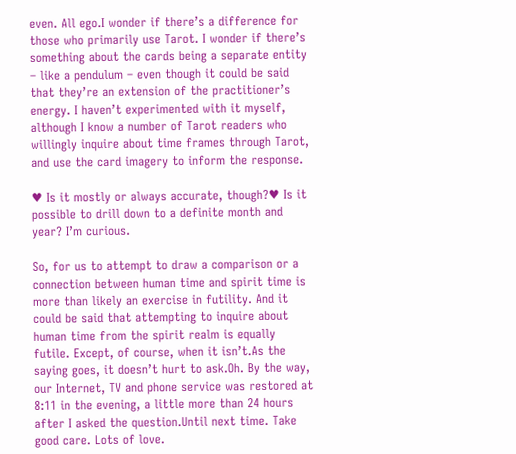even. All ego.I wonder if there’s a difference for those who primarily use Tarot. I wonder if there’s something about the cards being a separate entity – like a pendulum – even though it could be said that they’re an extension of the practitioner’s energy. I haven’t experimented with it myself, although I know a number of Tarot readers who willingly inquire about time frames through Tarot, and use the card imagery to inform the response.

♥ Is it mostly or always accurate, though?♥ Is it possible to drill down to a definite month and year? I’m curious.

So, for us to attempt to draw a comparison or a connection between human time and spirit time is more than likely an exercise in futility. And it could be said that attempting to inquire about human time from the spirit realm is equally futile. Except, of course, when it isn’t.As the saying goes, it doesn’t hurt to ask.Oh. By the way, our Internet, TV and phone service was restored at 8:11 in the evening, a little more than 24 hours after I asked the question.Until next time. Take good care. Lots of love.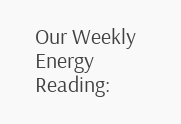Our Weekly Energy Reading: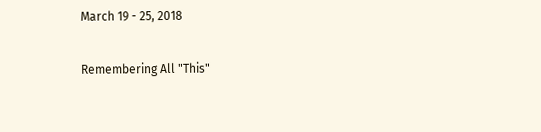March 19 - 25, 2018

Remembering All "This"